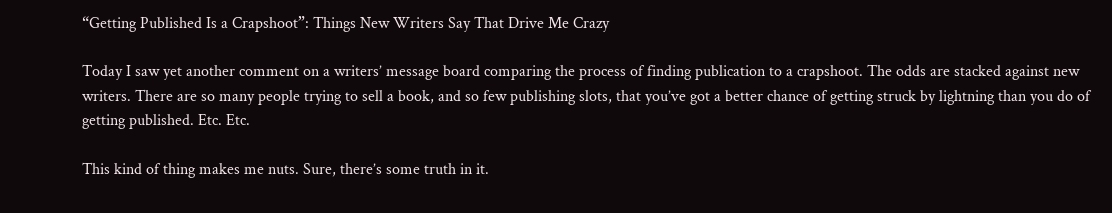“Getting Published Is a Crapshoot”: Things New Writers Say That Drive Me Crazy

Today I saw yet another comment on a writers’ message board comparing the process of finding publication to a crapshoot. The odds are stacked against new writers. There are so many people trying to sell a book, and so few publishing slots, that you’ve got a better chance of getting struck by lightning than you do of getting published. Etc. Etc.

This kind of thing makes me nuts. Sure, there’s some truth in it.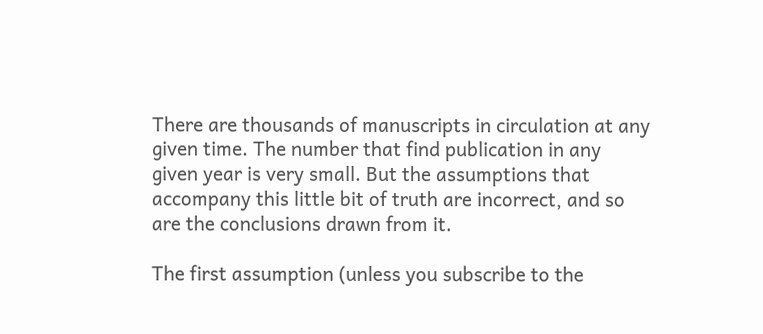There are thousands of manuscripts in circulation at any given time. The number that find publication in any given year is very small. But the assumptions that accompany this little bit of truth are incorrect, and so are the conclusions drawn from it.

The first assumption (unless you subscribe to the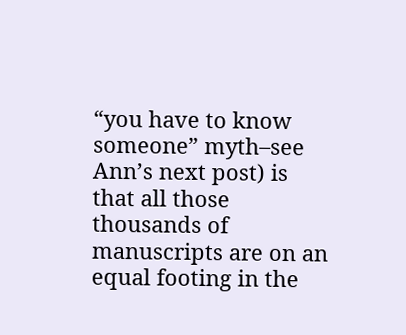“you have to know someone” myth–see Ann’s next post) is that all those thousands of manuscripts are on an equal footing in the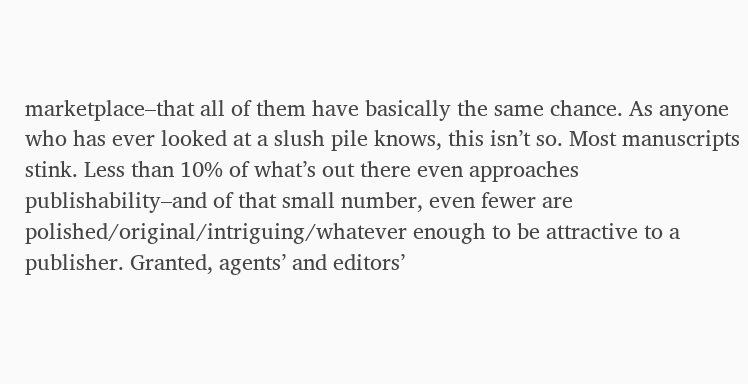marketplace–that all of them have basically the same chance. As anyone who has ever looked at a slush pile knows, this isn’t so. Most manuscripts stink. Less than 10% of what’s out there even approaches publishability–and of that small number, even fewer are polished/original/intriguing/whatever enough to be attractive to a publisher. Granted, agents’ and editors’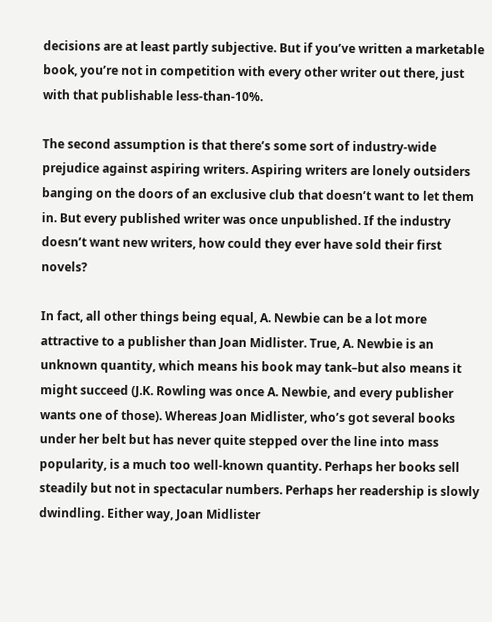decisions are at least partly subjective. But if you’ve written a marketable book, you’re not in competition with every other writer out there, just with that publishable less-than-10%.

The second assumption is that there’s some sort of industry-wide prejudice against aspiring writers. Aspiring writers are lonely outsiders banging on the doors of an exclusive club that doesn’t want to let them in. But every published writer was once unpublished. If the industry doesn’t want new writers, how could they ever have sold their first novels?

In fact, all other things being equal, A. Newbie can be a lot more attractive to a publisher than Joan Midlister. True, A. Newbie is an unknown quantity, which means his book may tank–but also means it might succeed (J.K. Rowling was once A. Newbie, and every publisher wants one of those). Whereas Joan Midlister, who’s got several books under her belt but has never quite stepped over the line into mass popularity, is a much too well-known quantity. Perhaps her books sell steadily but not in spectacular numbers. Perhaps her readership is slowly dwindling. Either way, Joan Midlister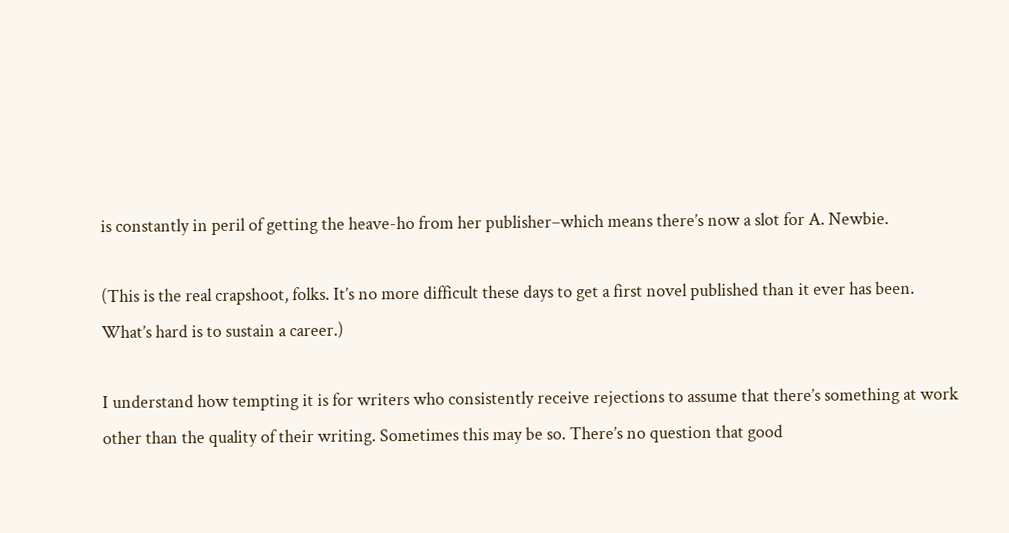is constantly in peril of getting the heave-ho from her publisher–which means there’s now a slot for A. Newbie.

(This is the real crapshoot, folks. It’s no more difficult these days to get a first novel published than it ever has been. What’s hard is to sustain a career.)

I understand how tempting it is for writers who consistently receive rejections to assume that there’s something at work other than the quality of their writing. Sometimes this may be so. There’s no question that good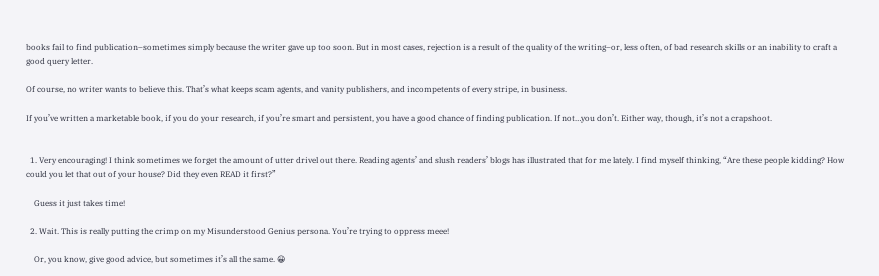books fail to find publication–sometimes simply because the writer gave up too soon. But in most cases, rejection is a result of the quality of the writing–or, less often, of bad research skills or an inability to craft a good query letter.

Of course, no writer wants to believe this. That’s what keeps scam agents, and vanity publishers, and incompetents of every stripe, in business.

If you’ve written a marketable book, if you do your research, if you’re smart and persistent, you have a good chance of finding publication. If not…you don’t. Either way, though, it’s not a crapshoot.


  1. Very encouraging! I think sometimes we forget the amount of utter drivel out there. Reading agents’ and slush readers’ blogs has illustrated that for me lately. I find myself thinking, “Are these people kidding? How could you let that out of your house? Did they even READ it first?”

    Guess it just takes time!

  2. Wait. This is really putting the crimp on my Misunderstood Genius persona. You’re trying to oppress meee!

    Or, you know, give good advice, but sometimes it’s all the same. 😀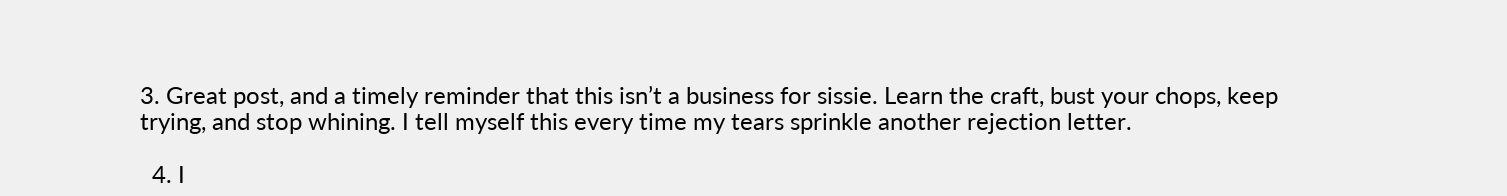3. Great post, and a timely reminder that this isn’t a business for sissie. Learn the craft, bust your chops, keep trying, and stop whining. I tell myself this every time my tears sprinkle another rejection letter.

  4. I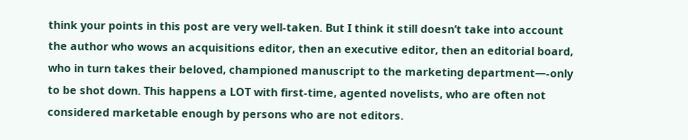think your points in this post are very well-taken. But I think it still doesn’t take into account the author who wows an acquisitions editor, then an executive editor, then an editorial board, who in turn takes their beloved, championed manuscript to the marketing department—-only to be shot down. This happens a LOT with first-time, agented novelists, who are often not considered marketable enough by persons who are not editors.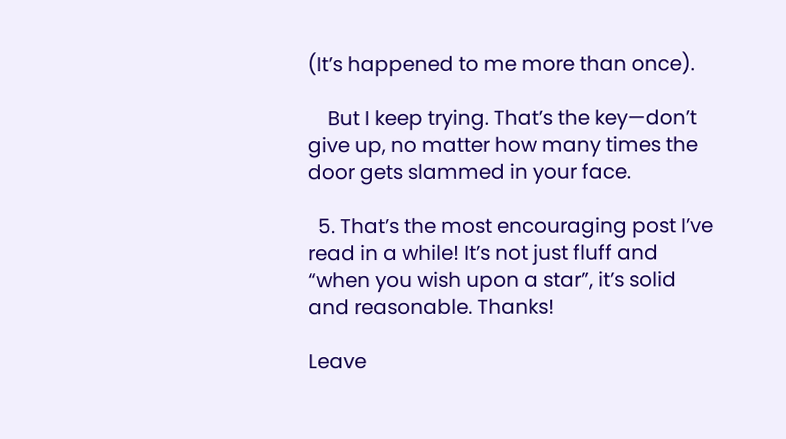(It’s happened to me more than once).

    But I keep trying. That’s the key—don’t give up, no matter how many times the door gets slammed in your face.

  5. That’s the most encouraging post I’ve read in a while! It’s not just fluff and “when you wish upon a star”, it’s solid and reasonable. Thanks!

Leave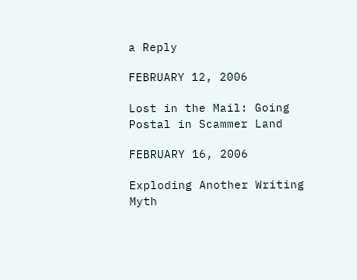a Reply

FEBRUARY 12, 2006

Lost in the Mail: Going Postal in Scammer Land

FEBRUARY 16, 2006

Exploding Another Writing Myth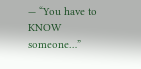— “You have to KNOW someone…”